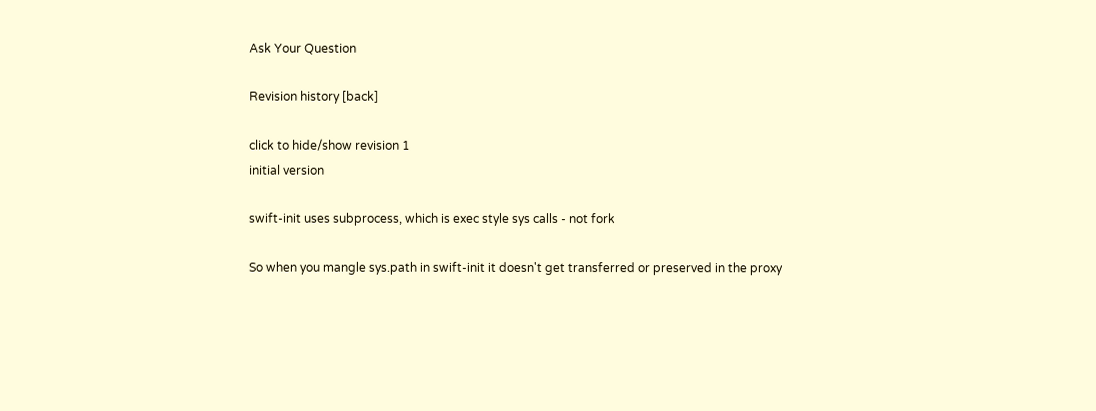Ask Your Question

Revision history [back]

click to hide/show revision 1
initial version

swift-init uses subprocess, which is exec style sys calls - not fork

So when you mangle sys.path in swift-init it doesn't get transferred or preserved in the proxy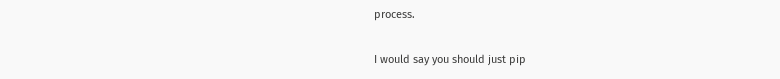process.

I would say you should just pip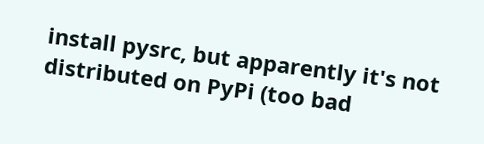install pysrc, but apparently it's not distributed on PyPi (too bad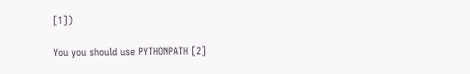[1])

You you should use PYTHONPATH [2]